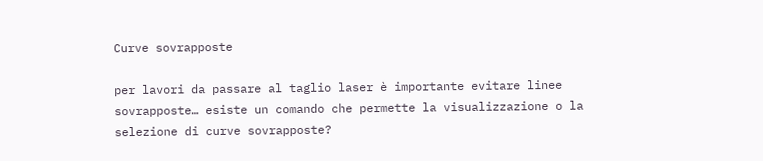Curve sovrapposte

per lavori da passare al taglio laser è importante evitare linee sovrapposte… esiste un comando che permette la visualizzazione o la selezione di curve sovrapposte?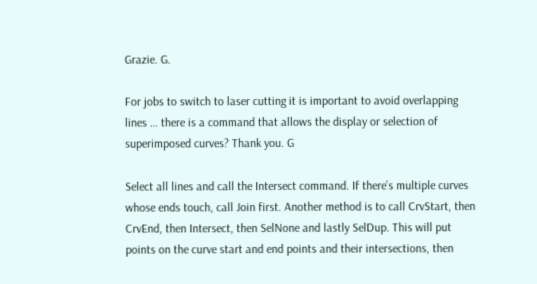Grazie. G.

For jobs to switch to laser cutting it is important to avoid overlapping lines … there is a command that allows the display or selection of superimposed curves? Thank you. G

Select all lines and call the Intersect command. If there’s multiple curves whose ends touch, call Join first. Another method is to call CrvStart, then CrvEnd, then Intersect, then SelNone and lastly SelDup. This will put points on the curve start and end points and their intersections, then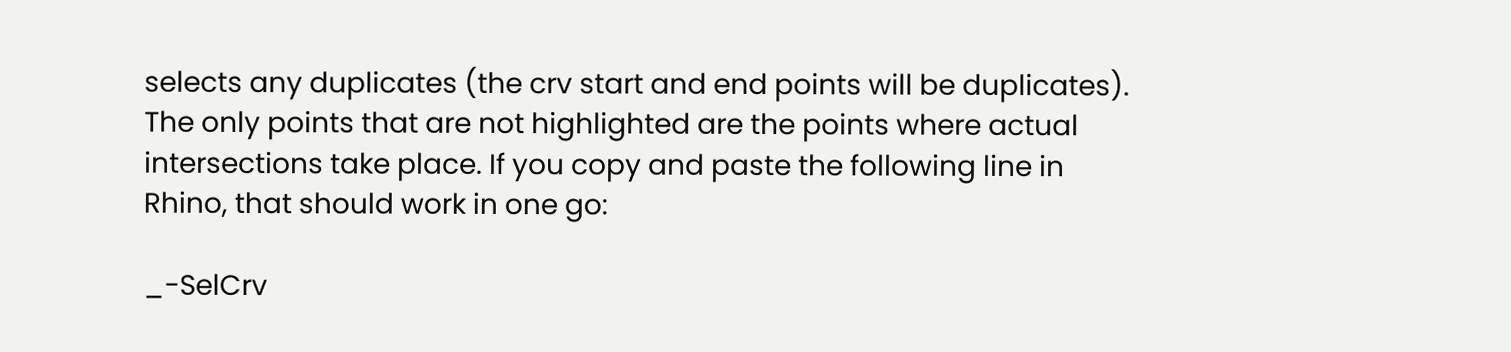selects any duplicates (the crv start and end points will be duplicates). The only points that are not highlighted are the points where actual intersections take place. If you copy and paste the following line in Rhino, that should work in one go:

_-SelCrv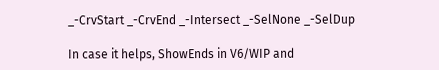_-CrvStart _-CrvEnd _-Intersect _-SelNone _-SelDup

In case it helps, ShowEnds in V6/WIP and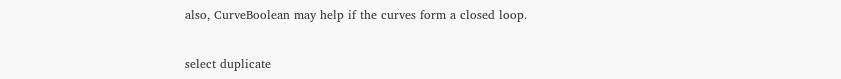also, CurveBoolean may help if the curves form a closed loop.


select duplicate